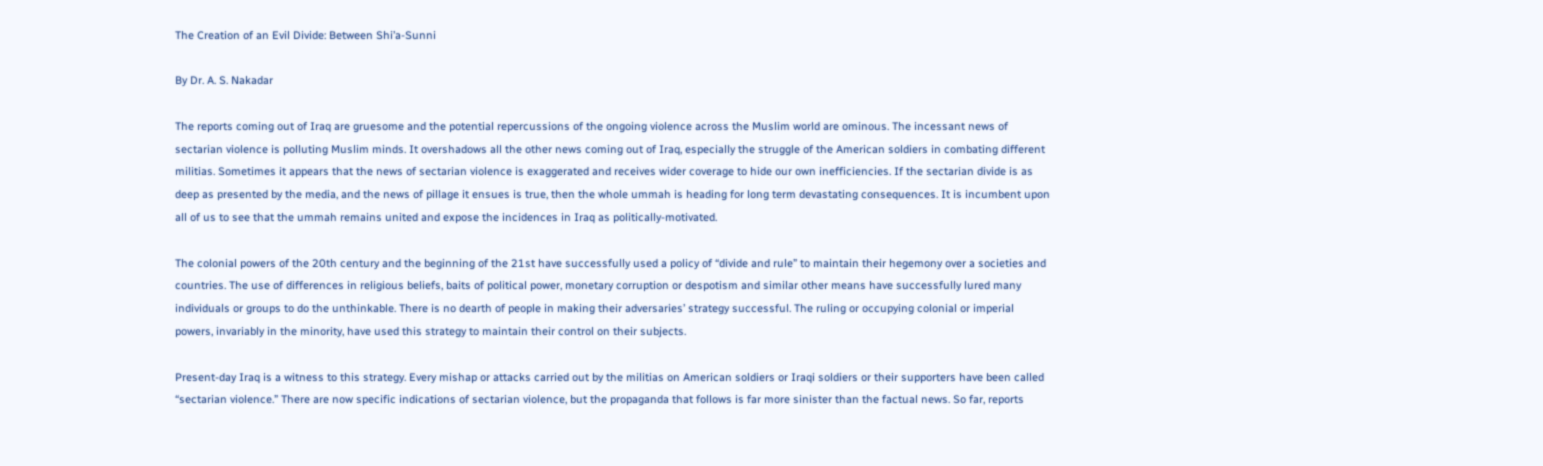The Creation of an Evil Divide: Between Shi’a-Sunni

By Dr. A. S. Nakadar

The reports coming out of Iraq are gruesome and the potential repercussions of the ongoing violence across the Muslim world are ominous. The incessant news of sectarian violence is polluting Muslim minds. It overshadows all the other news coming out of Iraq, especially the struggle of the American soldiers in combating different militias. Sometimes it appears that the news of sectarian violence is exaggerated and receives wider coverage to hide our own inefficiencies. If the sectarian divide is as deep as presented by the media, and the news of pillage it ensues is true, then the whole ummah is heading for long term devastating consequences. It is incumbent upon all of us to see that the ummah remains united and expose the incidences in Iraq as politically-motivated.

The colonial powers of the 20th century and the beginning of the 21st have successfully used a policy of “divide and rule” to maintain their hegemony over a societies and countries. The use of differences in religious beliefs, baits of political power, monetary corruption or despotism and similar other means have successfully lured many individuals or groups to do the unthinkable. There is no dearth of people in making their adversaries’ strategy successful. The ruling or occupying colonial or imperial powers, invariably in the minority, have used this strategy to maintain their control on their subjects.

Present-day Iraq is a witness to this strategy. Every mishap or attacks carried out by the militias on American soldiers or Iraqi soldiers or their supporters have been called “sectarian violence.” There are now specific indications of sectarian violence, but the propaganda that follows is far more sinister than the factual news. So far, reports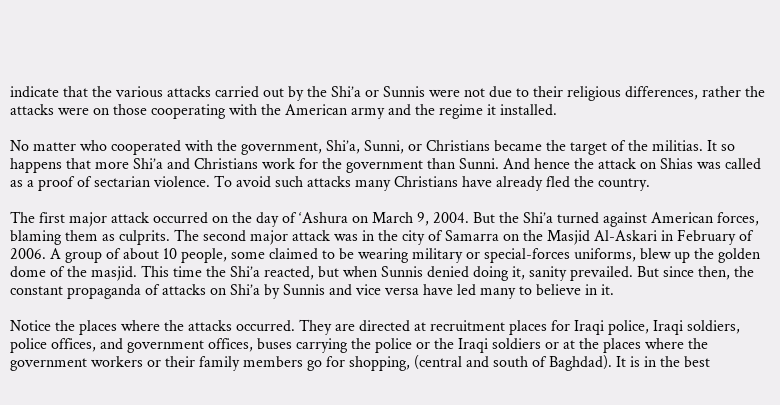indicate that the various attacks carried out by the Shi’a or Sunnis were not due to their religious differences, rather the attacks were on those cooperating with the American army and the regime it installed.

No matter who cooperated with the government, Shi’a, Sunni, or Christians became the target of the militias. It so happens that more Shi’a and Christians work for the government than Sunni. And hence the attack on Shias was called as a proof of sectarian violence. To avoid such attacks many Christians have already fled the country.

The first major attack occurred on the day of ‘Ashura on March 9, 2004. But the Shi’a turned against American forces, blaming them as culprits. The second major attack was in the city of Samarra on the Masjid Al-Askari in February of 2006. A group of about 10 people, some claimed to be wearing military or special-forces uniforms, blew up the golden dome of the masjid. This time the Shi’a reacted, but when Sunnis denied doing it, sanity prevailed. But since then, the constant propaganda of attacks on Shi’a by Sunnis and vice versa have led many to believe in it.

Notice the places where the attacks occurred. They are directed at recruitment places for Iraqi police, Iraqi soldiers, police offices, and government offices, buses carrying the police or the Iraqi soldiers or at the places where the government workers or their family members go for shopping, (central and south of Baghdad). It is in the best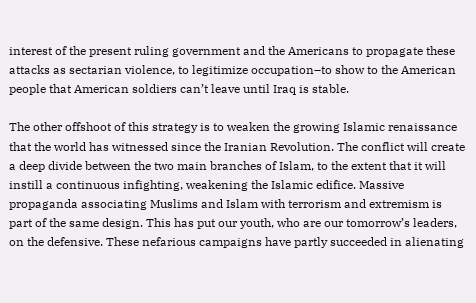interest of the present ruling government and the Americans to propagate these attacks as sectarian violence, to legitimize occupation–to show to the American people that American soldiers can’t leave until Iraq is stable.

The other offshoot of this strategy is to weaken the growing Islamic renaissance that the world has witnessed since the Iranian Revolution. The conflict will create a deep divide between the two main branches of Islam, to the extent that it will instill a continuous infighting, weakening the Islamic edifice. Massive propaganda associating Muslims and Islam with terrorism and extremism is part of the same design. This has put our youth, who are our tomorrow’s leaders, on the defensive. These nefarious campaigns have partly succeeded in alienating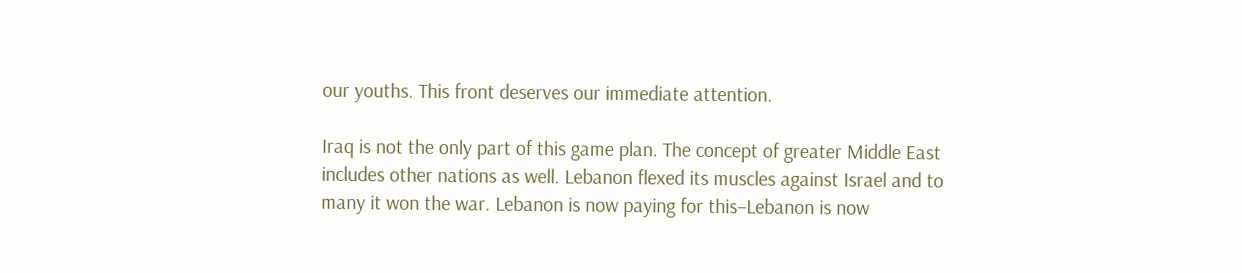our youths. This front deserves our immediate attention.

Iraq is not the only part of this game plan. The concept of greater Middle East includes other nations as well. Lebanon flexed its muscles against Israel and to many it won the war. Lebanon is now paying for this–Lebanon is now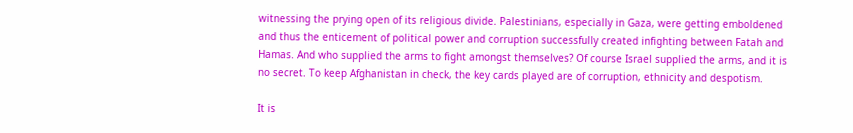witnessing the prying open of its religious divide. Palestinians, especially in Gaza, were getting emboldened and thus the enticement of political power and corruption successfully created infighting between Fatah and Hamas. And who supplied the arms to fight amongst themselves? Of course Israel supplied the arms, and it is no secret. To keep Afghanistan in check, the key cards played are of corruption, ethnicity and despotism.

It is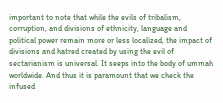important to note that while the evils of tribalism, corruption, and divisions of ethnicity, language and political power remain more or less localized, the impact of divisions and hatred created by using the evil of sectarianism is universal. It seeps into the body of ummah worldwide. And thus it is paramount that we check the infused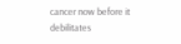cancer now before it debilitates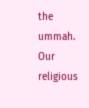the ummah. Our religious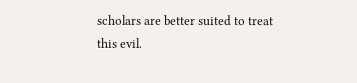scholars are better suited to treat this evil.